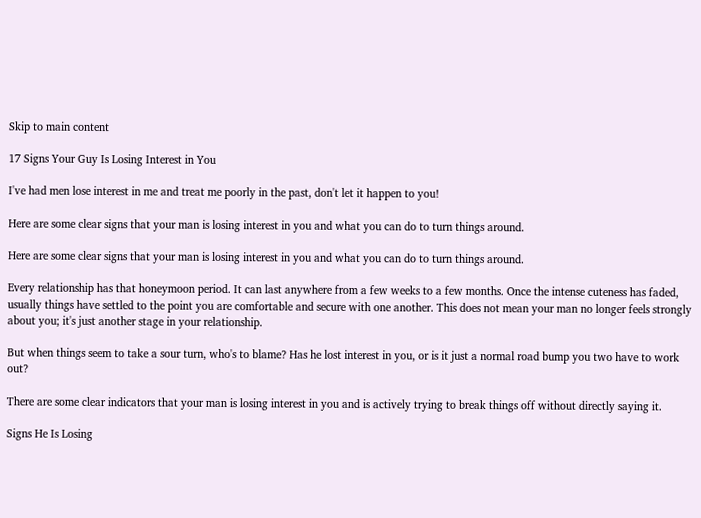Skip to main content

17 Signs Your Guy Is Losing Interest in You

I've had men lose interest in me and treat me poorly in the past, don't let it happen to you!

Here are some clear signs that your man is losing interest in you and what you can do to turn things around.

Here are some clear signs that your man is losing interest in you and what you can do to turn things around.

Every relationship has that honeymoon period. It can last anywhere from a few weeks to a few months. Once the intense cuteness has faded, usually things have settled to the point you are comfortable and secure with one another. This does not mean your man no longer feels strongly about you; it's just another stage in your relationship.

But when things seem to take a sour turn, who's to blame? Has he lost interest in you, or is it just a normal road bump you two have to work out?

There are some clear indicators that your man is losing interest in you and is actively trying to break things off without directly saying it.

Signs He Is Losing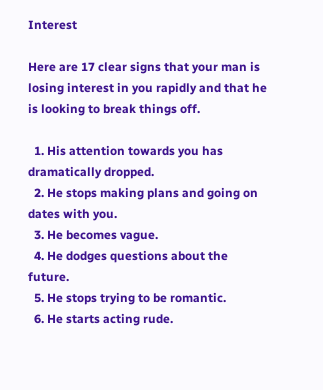Interest

Here are 17 clear signs that your man is losing interest in you rapidly and that he is looking to break things off.

  1. His attention towards you has dramatically dropped.
  2. He stops making plans and going on dates with you.
  3. He becomes vague.
  4. He dodges questions about the future.
  5. He stops trying to be romantic.
  6. He starts acting rude.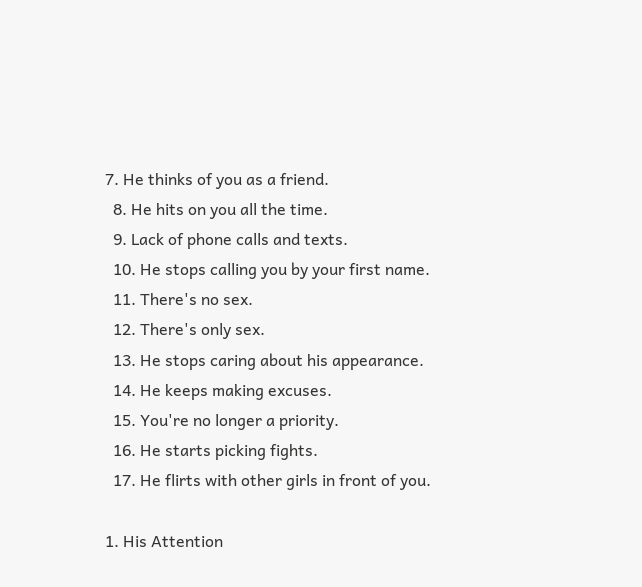7. He thinks of you as a friend.
  8. He hits on you all the time.
  9. Lack of phone calls and texts.
  10. He stops calling you by your first name.
  11. There's no sex.
  12. There's only sex.
  13. He stops caring about his appearance.
  14. He keeps making excuses.
  15. You're no longer a priority.
  16. He starts picking fights.
  17. He flirts with other girls in front of you.

1. His Attention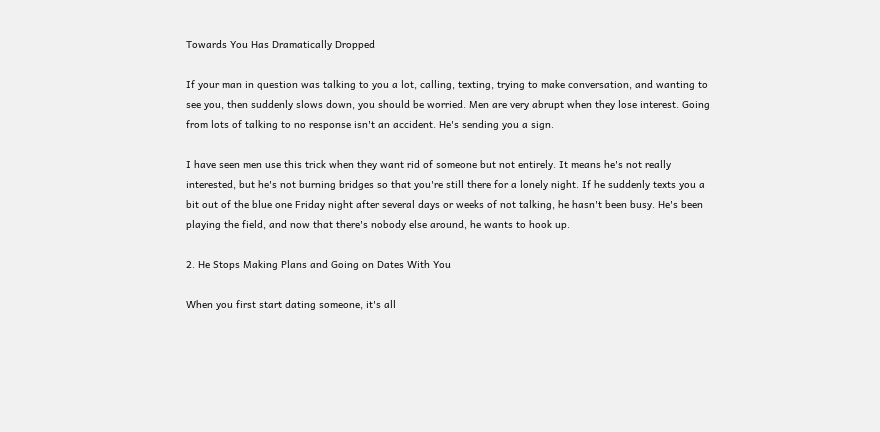Towards You Has Dramatically Dropped

If your man in question was talking to you a lot, calling, texting, trying to make conversation, and wanting to see you, then suddenly slows down, you should be worried. Men are very abrupt when they lose interest. Going from lots of talking to no response isn't an accident. He's sending you a sign.

I have seen men use this trick when they want rid of someone but not entirely. It means he's not really interested, but he's not burning bridges so that you're still there for a lonely night. If he suddenly texts you a bit out of the blue one Friday night after several days or weeks of not talking, he hasn't been busy. He's been playing the field, and now that there's nobody else around, he wants to hook up.

2. He Stops Making Plans and Going on Dates With You

When you first start dating someone, it's all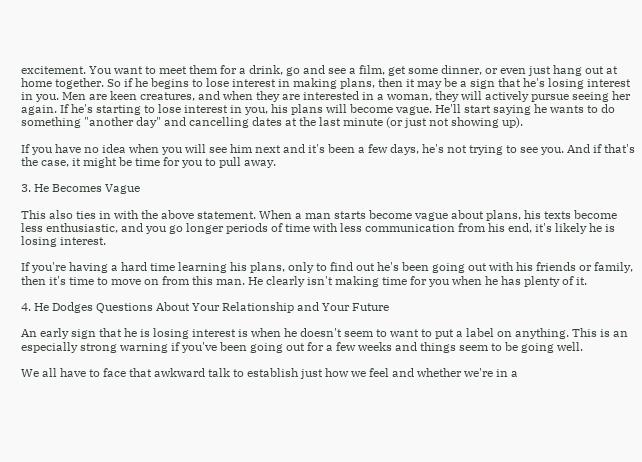excitement. You want to meet them for a drink, go and see a film, get some dinner, or even just hang out at home together. So if he begins to lose interest in making plans, then it may be a sign that he's losing interest in you. Men are keen creatures, and when they are interested in a woman, they will actively pursue seeing her again. If he's starting to lose interest in you, his plans will become vague. He'll start saying he wants to do something "another day" and cancelling dates at the last minute (or just not showing up).

If you have no idea when you will see him next and it's been a few days, he's not trying to see you. And if that's the case, it might be time for you to pull away.

3. He Becomes Vague

This also ties in with the above statement. When a man starts become vague about plans, his texts become less enthusiastic, and you go longer periods of time with less communication from his end, it's likely he is losing interest.

If you're having a hard time learning his plans, only to find out he's been going out with his friends or family, then it's time to move on from this man. He clearly isn't making time for you when he has plenty of it.

4. He Dodges Questions About Your Relationship and Your Future

An early sign that he is losing interest is when he doesn't seem to want to put a label on anything. This is an especially strong warning if you've been going out for a few weeks and things seem to be going well.

We all have to face that awkward talk to establish just how we feel and whether we're in a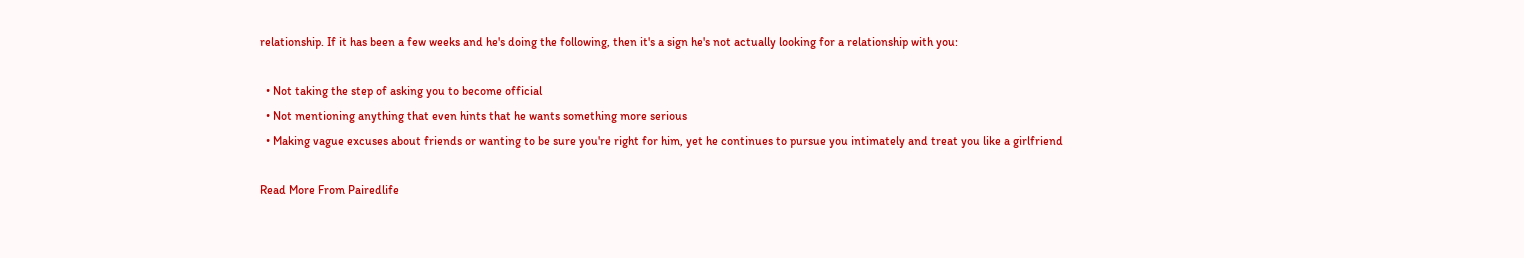relationship. If it has been a few weeks and he's doing the following, then it's a sign he's not actually looking for a relationship with you:

  • Not taking the step of asking you to become official
  • Not mentioning anything that even hints that he wants something more serious
  • Making vague excuses about friends or wanting to be sure you're right for him, yet he continues to pursue you intimately and treat you like a girlfriend

Read More From Pairedlife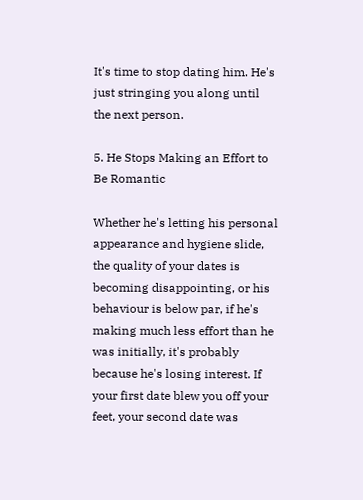It's time to stop dating him. He's just stringing you along until the next person.

5. He Stops Making an Effort to Be Romantic

Whether he's letting his personal appearance and hygiene slide, the quality of your dates is becoming disappointing, or his behaviour is below par, if he's making much less effort than he was initially, it's probably because he's losing interest. If your first date blew you off your feet, your second date was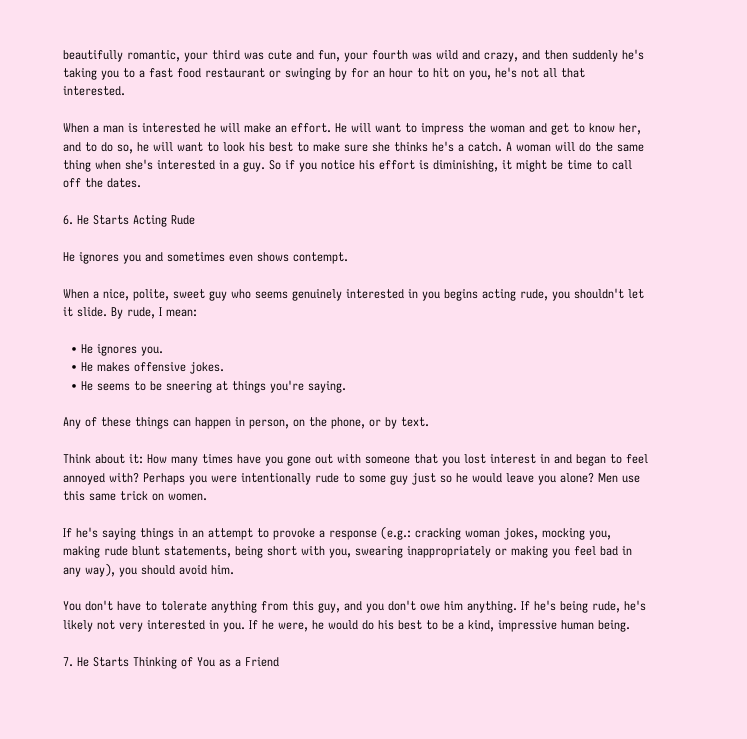beautifully romantic, your third was cute and fun, your fourth was wild and crazy, and then suddenly he's taking you to a fast food restaurant or swinging by for an hour to hit on you, he's not all that interested.

When a man is interested he will make an effort. He will want to impress the woman and get to know her, and to do so, he will want to look his best to make sure she thinks he's a catch. A woman will do the same thing when she's interested in a guy. So if you notice his effort is diminishing, it might be time to call off the dates.

6. He Starts Acting Rude

He ignores you and sometimes even shows contempt.

When a nice, polite, sweet guy who seems genuinely interested in you begins acting rude, you shouldn't let it slide. By rude, I mean:

  • He ignores you.
  • He makes offensive jokes.
  • He seems to be sneering at things you're saying.

Any of these things can happen in person, on the phone, or by text.

Think about it: How many times have you gone out with someone that you lost interest in and began to feel annoyed with? Perhaps you were intentionally rude to some guy just so he would leave you alone? Men use this same trick on women.

If he's saying things in an attempt to provoke a response (e.g.: cracking woman jokes, mocking you, making rude blunt statements, being short with you, swearing inappropriately or making you feel bad in any way), you should avoid him.

You don't have to tolerate anything from this guy, and you don't owe him anything. If he's being rude, he's likely not very interested in you. If he were, he would do his best to be a kind, impressive human being.

7. He Starts Thinking of You as a Friend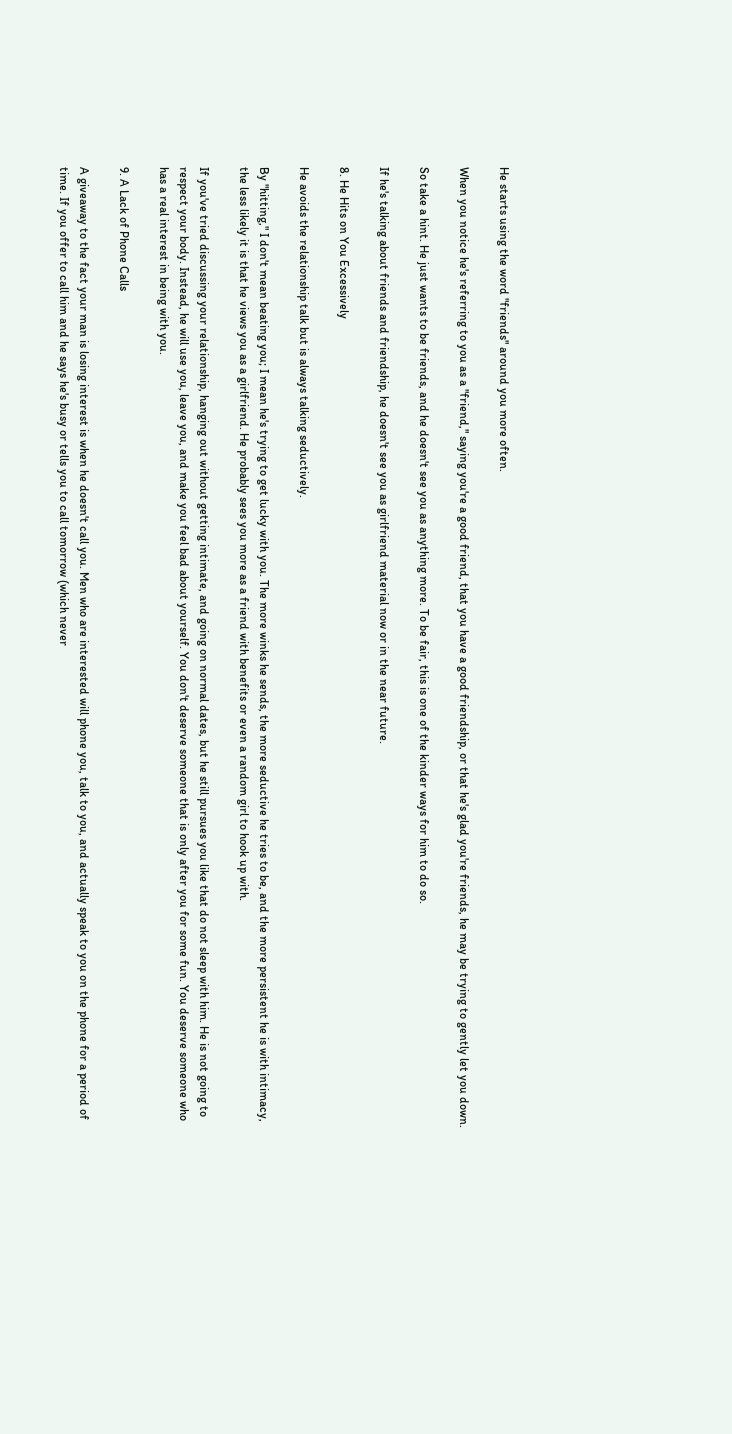He starts using the word "friends" around you more often.

When you notice he's referring to you as a "friend," saying you're a good friend, that you have a good friendship, or that he's glad you're friends, he may be trying to gently let you down.

So take a hint. He just wants to be friends, and he doesn't see you as anything more. To be fair, this is one of the kinder ways for him to do so.

If he's talking about friends and friendship, he doesn't see you as girlfriend material now or in the near future.

8. He Hits on You Excessively

He avoids the relationship talk but is always talking seductively.

By "hitting," I don't mean beating you; I mean he's trying to get lucky with you. The more winks he sends, the more seductive he tries to be, and the more persistent he is with intimacy, the less likely it is that he views you as a girlfriend. He probably sees you more as a friend with benefits or even a random girl to hook up with.

If you've tried discussing your relationship, hanging out without getting intimate, and going on normal dates, but he still pursues you like that do not sleep with him. He is not going to respect your body. Instead, he will use you, leave you, and make you feel bad about yourself. You don't deserve someone that is only after you for some fun. You deserve someone who has a real interest in being with you.

9. A Lack of Phone Calls

A giveaway to the fact your man is losing interest is when he doesn't call you. Men who are interested will phone you, talk to you, and actually speak to you on the phone for a period of time. If you offer to call him and he says he's busy or tells you to call tomorrow (which never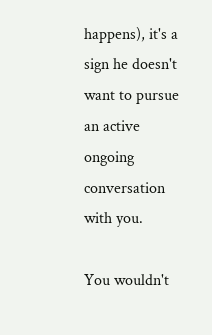happens), it's a sign he doesn't want to pursue an active ongoing conversation with you.

You wouldn't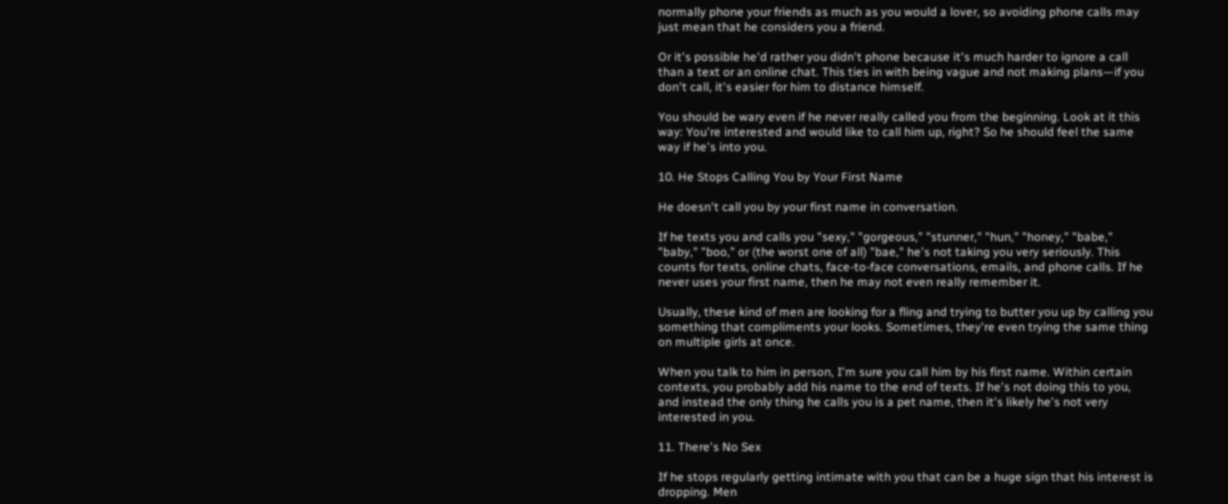normally phone your friends as much as you would a lover, so avoiding phone calls may just mean that he considers you a friend.

Or it's possible he'd rather you didn't phone because it's much harder to ignore a call than a text or an online chat. This ties in with being vague and not making plans—if you don't call, it's easier for him to distance himself.

You should be wary even if he never really called you from the beginning. Look at it this way: You're interested and would like to call him up, right? So he should feel the same way if he's into you.

10. He Stops Calling You by Your First Name

He doesn't call you by your first name in conversation.

If he texts you and calls you "sexy," "gorgeous," "stunner," "hun," "honey," "babe," "baby," "boo," or (the worst one of all) "bae," he's not taking you very seriously. This counts for texts, online chats, face-to-face conversations, emails, and phone calls. If he never uses your first name, then he may not even really remember it.

Usually, these kind of men are looking for a fling and trying to butter you up by calling you something that compliments your looks. Sometimes, they're even trying the same thing on multiple girls at once.

When you talk to him in person, I'm sure you call him by his first name. Within certain contexts, you probably add his name to the end of texts. If he's not doing this to you, and instead the only thing he calls you is a pet name, then it's likely he's not very interested in you.

11. There's No Sex

If he stops regularly getting intimate with you that can be a huge sign that his interest is dropping. Men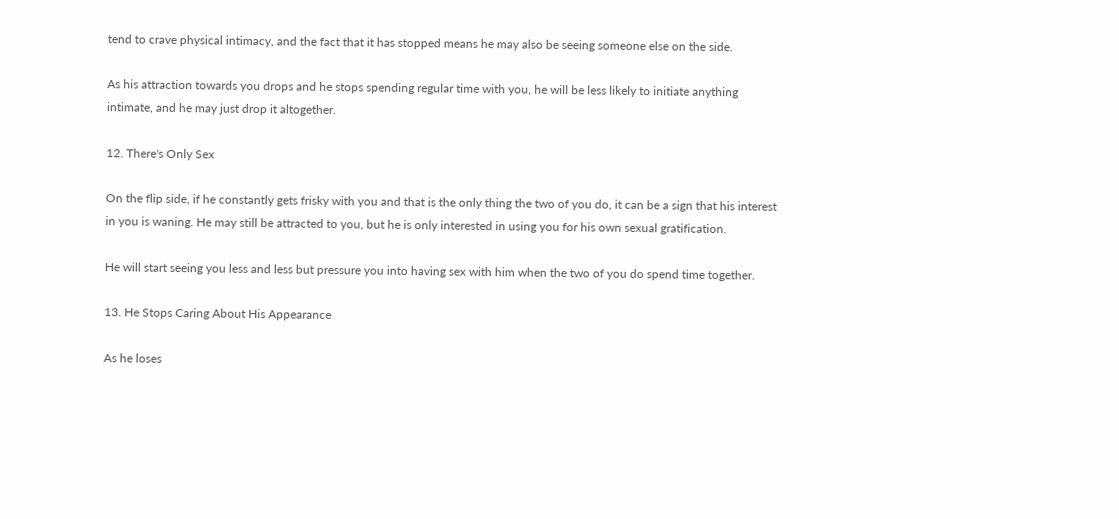tend to crave physical intimacy, and the fact that it has stopped means he may also be seeing someone else on the side.

As his attraction towards you drops and he stops spending regular time with you, he will be less likely to initiate anything intimate, and he may just drop it altogether.

12. There's Only Sex

On the flip side, if he constantly gets frisky with you and that is the only thing the two of you do, it can be a sign that his interest in you is waning. He may still be attracted to you, but he is only interested in using you for his own sexual gratification.

He will start seeing you less and less but pressure you into having sex with him when the two of you do spend time together.

13. He Stops Caring About His Appearance

As he loses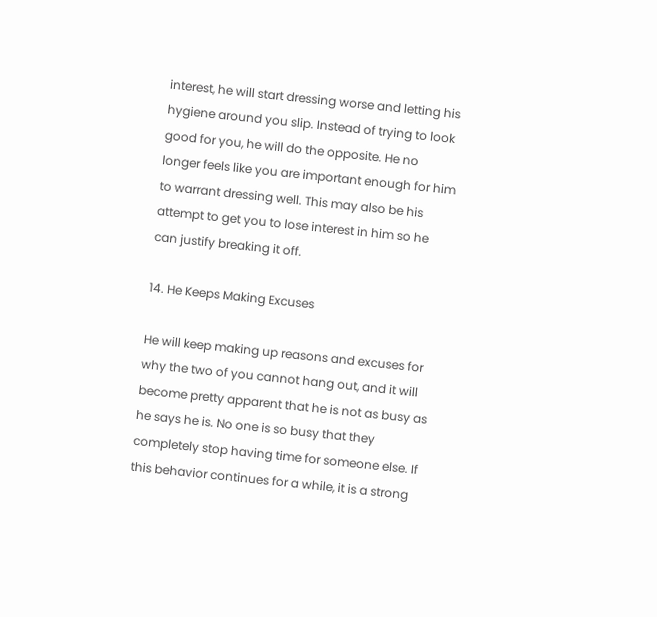interest, he will start dressing worse and letting his hygiene around you slip. Instead of trying to look good for you, he will do the opposite. He no longer feels like you are important enough for him to warrant dressing well. This may also be his attempt to get you to lose interest in him so he can justify breaking it off.

14. He Keeps Making Excuses

He will keep making up reasons and excuses for why the two of you cannot hang out, and it will become pretty apparent that he is not as busy as he says he is. No one is so busy that they completely stop having time for someone else. If this behavior continues for a while, it is a strong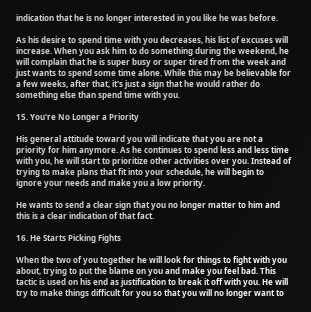indication that he is no longer interested in you like he was before.

As his desire to spend time with you decreases, his list of excuses will increase. When you ask him to do something during the weekend, he will complain that he is super busy or super tired from the week and just wants to spend some time alone. While this may be believable for a few weeks, after that, it's just a sign that he would rather do something else than spend time with you.

15. You're No Longer a Priority

His general attitude toward you will indicate that you are not a priority for him anymore. As he continues to spend less and less time with you, he will start to prioritize other activities over you. Instead of trying to make plans that fit into your schedule, he will begin to ignore your needs and make you a low priority.

He wants to send a clear sign that you no longer matter to him and this is a clear indication of that fact.

16. He Starts Picking Fights

When the two of you together he will look for things to fight with you about, trying to put the blame on you and make you feel bad. This tactic is used on his end as justification to break it off with you. He will try to make things difficult for you so that you will no longer want to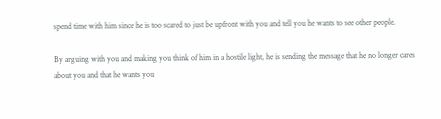spend time with him since he is too scared to just be upfront with you and tell you he wants to see other people.

By arguing with you and making you think of him in a hostile light, he is sending the message that he no longer cares about you and that he wants you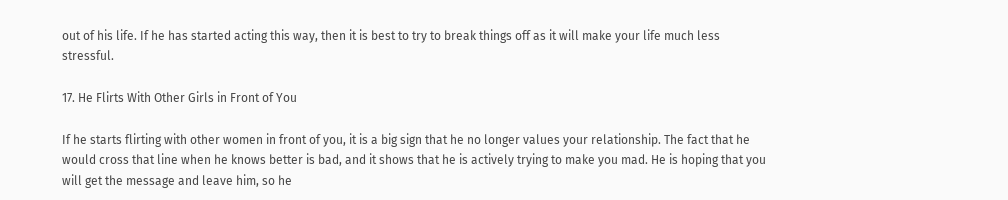out of his life. If he has started acting this way, then it is best to try to break things off as it will make your life much less stressful.

17. He Flirts With Other Girls in Front of You

If he starts flirting with other women in front of you, it is a big sign that he no longer values your relationship. The fact that he would cross that line when he knows better is bad, and it shows that he is actively trying to make you mad. He is hoping that you will get the message and leave him, so he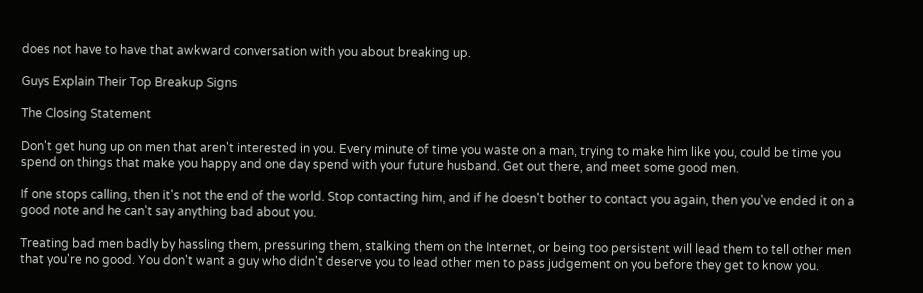does not have to have that awkward conversation with you about breaking up.

Guys Explain Their Top Breakup Signs

The Closing Statement

Don't get hung up on men that aren't interested in you. Every minute of time you waste on a man, trying to make him like you, could be time you spend on things that make you happy and one day spend with your future husband. Get out there, and meet some good men.

If one stops calling, then it's not the end of the world. Stop contacting him, and if he doesn't bother to contact you again, then you've ended it on a good note and he can't say anything bad about you.

Treating bad men badly by hassling them, pressuring them, stalking them on the Internet, or being too persistent will lead them to tell other men that you're no good. You don't want a guy who didn't deserve you to lead other men to pass judgement on you before they get to know you.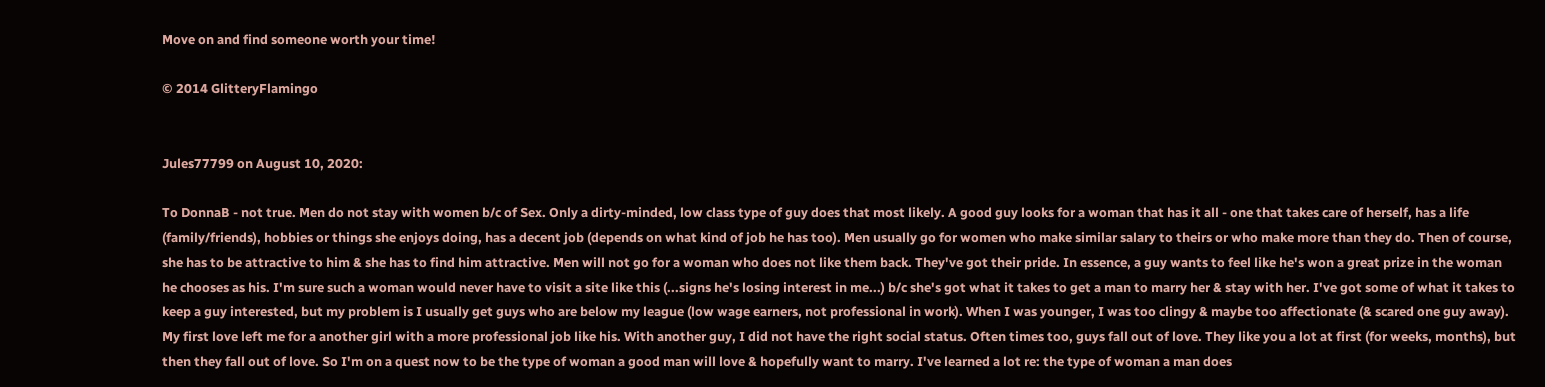Move on and find someone worth your time!

© 2014 GlitteryFlamingo


Jules77799 on August 10, 2020:

To DonnaB - not true. Men do not stay with women b/c of Sex. Only a dirty-minded, low class type of guy does that most likely. A good guy looks for a woman that has it all - one that takes care of herself, has a life (family/friends), hobbies or things she enjoys doing, has a decent job (depends on what kind of job he has too). Men usually go for women who make similar salary to theirs or who make more than they do. Then of course, she has to be attractive to him & she has to find him attractive. Men will not go for a woman who does not like them back. They've got their pride. In essence, a guy wants to feel like he's won a great prize in the woman he chooses as his. I'm sure such a woman would never have to visit a site like this (...signs he's losing interest in me...) b/c she's got what it takes to get a man to marry her & stay with her. I've got some of what it takes to keep a guy interested, but my problem is I usually get guys who are below my league (low wage earners, not professional in work). When I was younger, I was too clingy & maybe too affectionate (& scared one guy away). My first love left me for a another girl with a more professional job like his. With another guy, I did not have the right social status. Often times too, guys fall out of love. They like you a lot at first (for weeks, months), but then they fall out of love. So I'm on a quest now to be the type of woman a good man will love & hopefully want to marry. I've learned a lot re: the type of woman a man does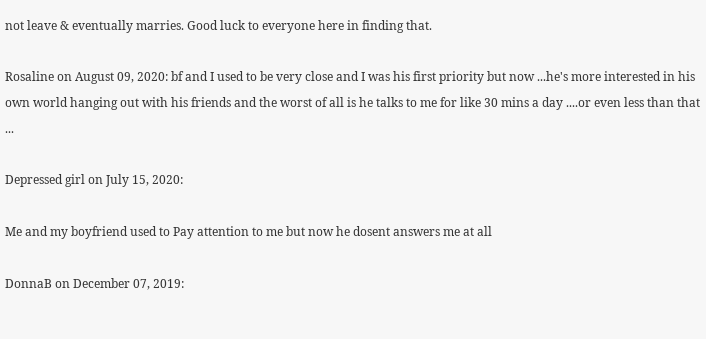not leave & eventually marries. Good luck to everyone here in finding that.

Rosaline on August 09, 2020: bf and I used to be very close and I was his first priority but now ...he's more interested in his own world hanging out with his friends and the worst of all is he talks to me for like 30 mins a day ....or even less than that ...

Depressed girl on July 15, 2020:

Me and my boyfriend used to Pay attention to me but now he dosent answers me at all

DonnaB on December 07, 2019: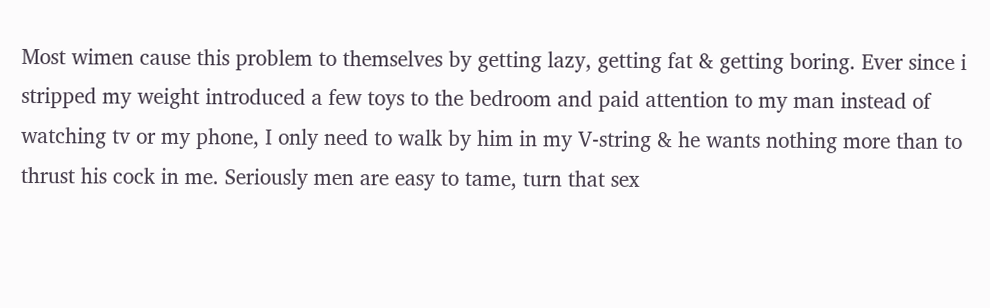Most wimen cause this problem to themselves by getting lazy, getting fat & getting boring. Ever since i stripped my weight introduced a few toys to the bedroom and paid attention to my man instead of watching tv or my phone, I only need to walk by him in my V-string & he wants nothing more than to thrust his cock in me. Seriously men are easy to tame, turn that sex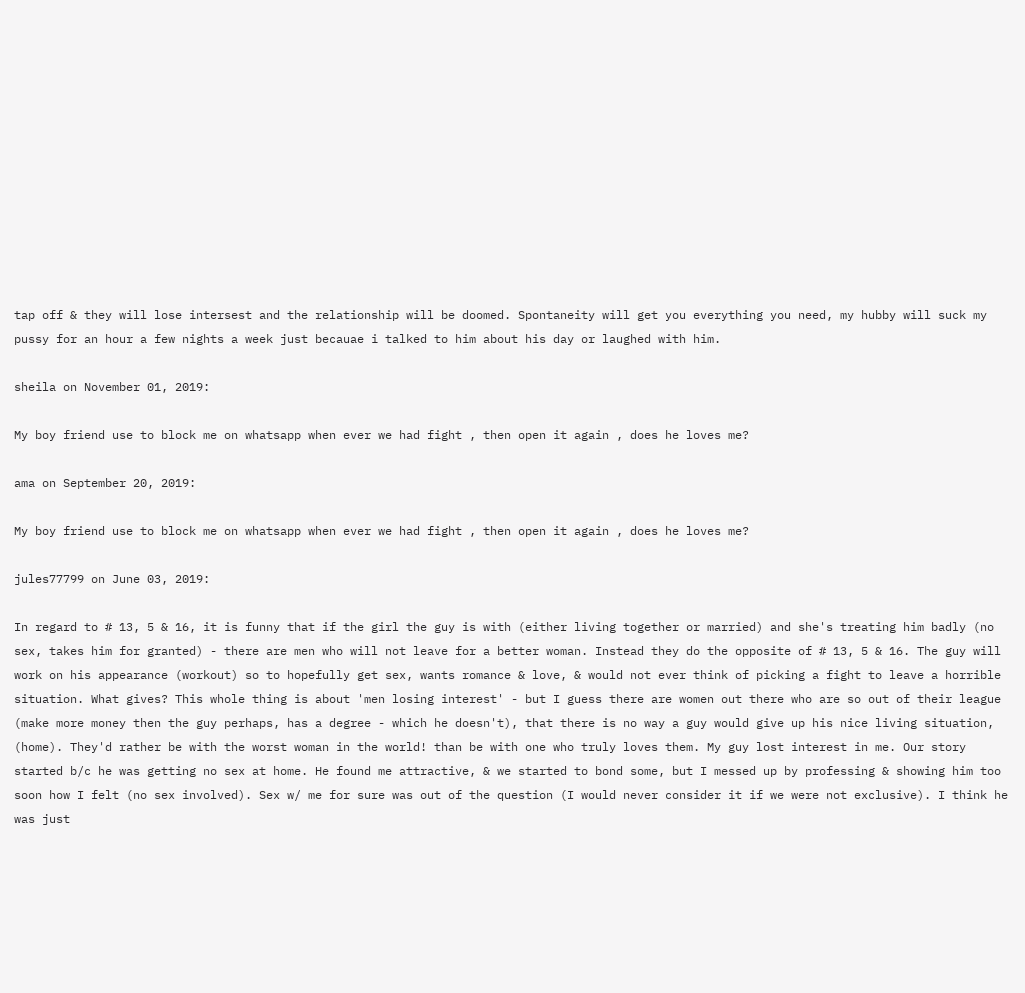tap off & they will lose intersest and the relationship will be doomed. Spontaneity will get you everything you need, my hubby will suck my pussy for an hour a few nights a week just becauae i talked to him about his day or laughed with him.

sheila on November 01, 2019:

My boy friend use to block me on whatsapp when ever we had fight , then open it again , does he loves me?

ama on September 20, 2019:

My boy friend use to block me on whatsapp when ever we had fight , then open it again , does he loves me?

jules77799 on June 03, 2019:

In regard to # 13, 5 & 16, it is funny that if the girl the guy is with (either living together or married) and she's treating him badly (no sex, takes him for granted) - there are men who will not leave for a better woman. Instead they do the opposite of # 13, 5 & 16. The guy will work on his appearance (workout) so to hopefully get sex, wants romance & love, & would not ever think of picking a fight to leave a horrible situation. What gives? This whole thing is about 'men losing interest' - but I guess there are women out there who are so out of their league (make more money then the guy perhaps, has a degree - which he doesn't), that there is no way a guy would give up his nice living situation, (home). They'd rather be with the worst woman in the world! than be with one who truly loves them. My guy lost interest in me. Our story started b/c he was getting no sex at home. He found me attractive, & we started to bond some, but I messed up by professing & showing him too soon how I felt (no sex involved). Sex w/ me for sure was out of the question (I would never consider it if we were not exclusive). I think he was just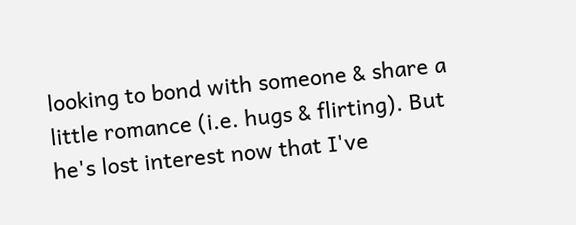looking to bond with someone & share a little romance (i.e. hugs & flirting). But he's lost interest now that I've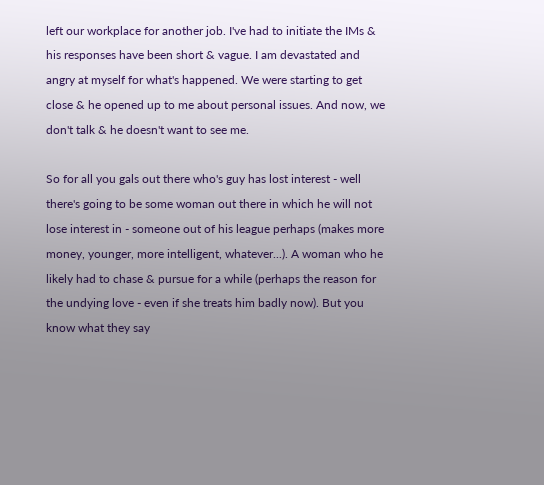left our workplace for another job. I've had to initiate the IMs & his responses have been short & vague. I am devastated and angry at myself for what's happened. We were starting to get close & he opened up to me about personal issues. And now, we don't talk & he doesn't want to see me.

So for all you gals out there who's guy has lost interest - well there's going to be some woman out there in which he will not lose interest in - someone out of his league perhaps (makes more money, younger, more intelligent, whatever...). A woman who he likely had to chase & pursue for a while (perhaps the reason for the undying love - even if she treats him badly now). But you know what they say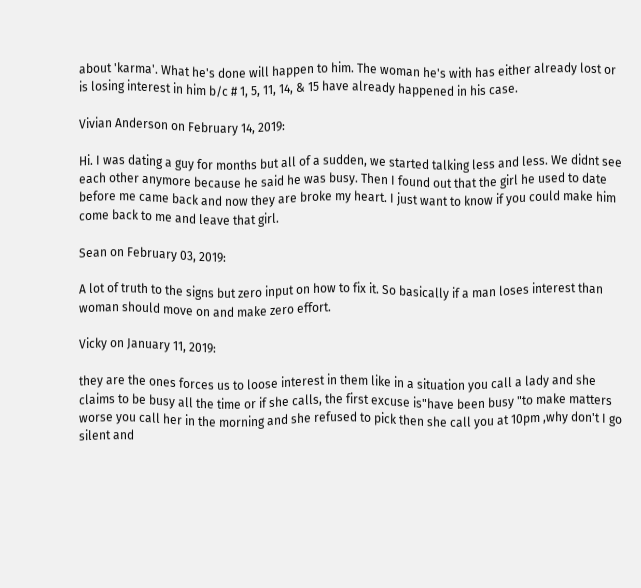about 'karma'. What he's done will happen to him. The woman he's with has either already lost or is losing interest in him b/c # 1, 5, 11, 14, & 15 have already happened in his case.

Vivian Anderson on February 14, 2019:

Hi. I was dating a guy for months but all of a sudden, we started talking less and less. We didnt see each other anymore because he said he was busy. Then I found out that the girl he used to date before me came back and now they are broke my heart. I just want to know if you could make him come back to me and leave that girl.

Sean on February 03, 2019:

A lot of truth to the signs but zero input on how to fix it. So basically if a man loses interest than woman should move on and make zero effort.

Vicky on January 11, 2019:

they are the ones forces us to loose interest in them like in a situation you call a lady and she claims to be busy all the time or if she calls, the first excuse is"have been busy "to make matters worse you call her in the morning and she refused to pick then she call you at 10pm ,why don't I go silent and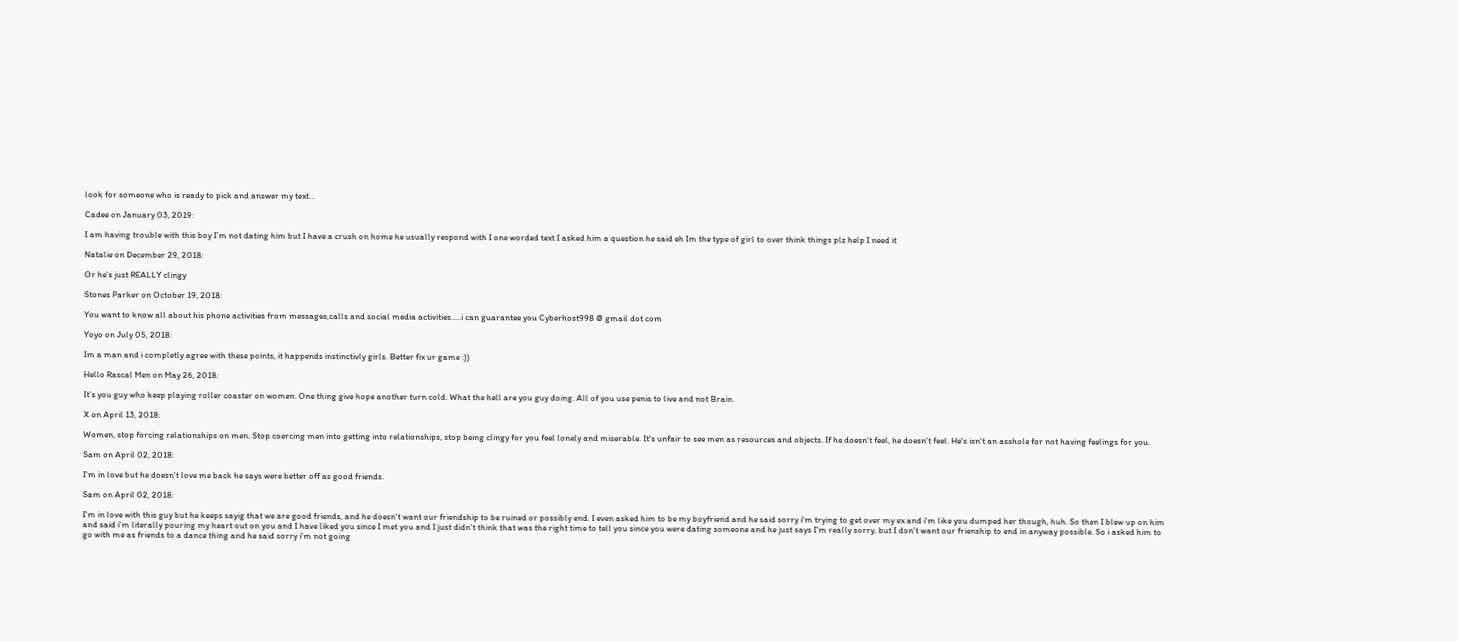look for someone who is ready to pick and answer my text...

Cadee on January 03, 2019:

I am having trouble with this boy I’m not dating him but I have a crush on home he usually respond with I one worded text I asked him a question he said eh Im the type of girl to over think things plz help I need it

Natalie on December 29, 2018:

Or he’s just REALLY clingy

Stones Parker on October 19, 2018:

You want to know all about his phone activities from messages,calls and social media activities.....i can guarantee you Cyberhost998 @ gmail dot com

Yoyo on July 05, 2018:

Im a man and i completly agree with these points, it happends instinctivly girls. Better fix ur game :))

Hello Rascal Men on May 26, 2018:

It's you guy who keep playing roller coaster on women. One thing give hope another turn cold. What the hell are you guy doing. All of you use penis to live and not Brain.

X on April 13, 2018:

Women, stop forcing relationships on men. Stop coercing men into getting into relationships, stop being clingy for you feel lonely and miserable. It's unfair to see men as resources and objects. If he doesn't feel, he doesn't feel. He's isn't an asshole for not having feelings for you.

Sam on April 02, 2018:

I'm in love but he doesn't love me back he says were better off as good friends.

Sam on April 02, 2018:

I'm in love with this guy but he keeps sayig that we are good friends, and he doesn't want our friendship to be ruined or possibly end. I even asked him to be my boyfriend and he said sorry i'm trying to get over my ex and i'm like you dumped her though, huh. So then I blew up on him and said i'm literally pouring my heart out on you and I have liked you since I met you and I just didn't think that was the right time to tell you since you were dating someone and he just says I'm really sorry, but I don't want our frienship to end in anyway possible. So i asked him to go with me as friends to a dance thing and he said sorry i'm not going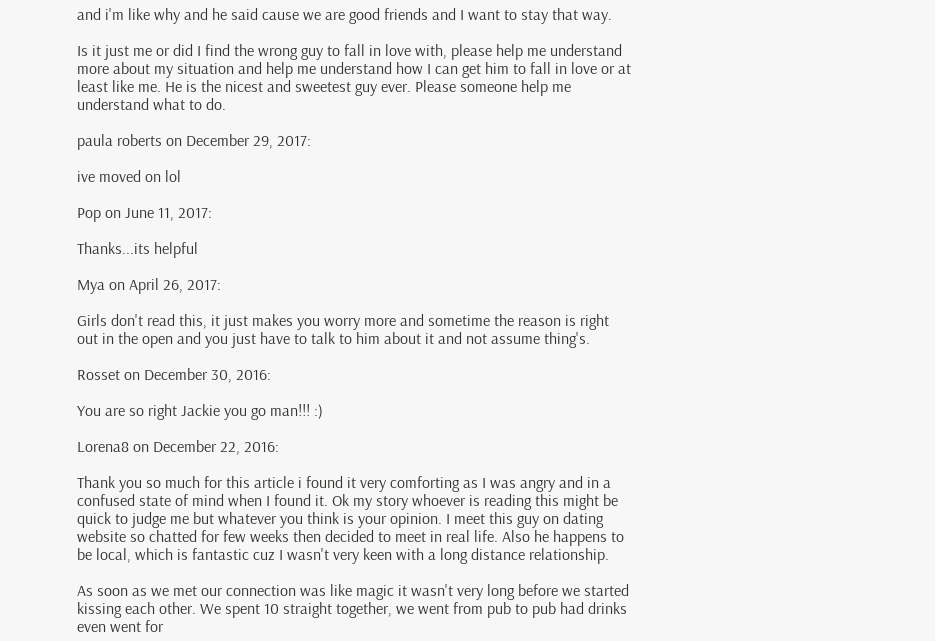and i'm like why and he said cause we are good friends and I want to stay that way.

Is it just me or did I find the wrong guy to fall in love with, please help me understand more about my situation and help me understand how I can get him to fall in love or at least like me. He is the nicest and sweetest guy ever. Please someone help me understand what to do.

paula roberts on December 29, 2017:

ive moved on lol

Pop on June 11, 2017:

Thanks...its helpful

Mya on April 26, 2017:

Girls don't read this, it just makes you worry more and sometime the reason is right out in the open and you just have to talk to him about it and not assume thing's.

Rosset on December 30, 2016:

You are so right Jackie you go man!!! :)

Lorena8 on December 22, 2016:

Thank you so much for this article i found it very comforting as I was angry and in a confused state of mind when I found it. Ok my story whoever is reading this might be quick to judge me but whatever you think is your opinion. I meet this guy on dating website so chatted for few weeks then decided to meet in real life. Also he happens to be local, which is fantastic cuz I wasn't very keen with a long distance relationship.

As soon as we met our connection was like magic it wasn't very long before we started kissing each other. We spent 10 straight together, we went from pub to pub had drinks even went for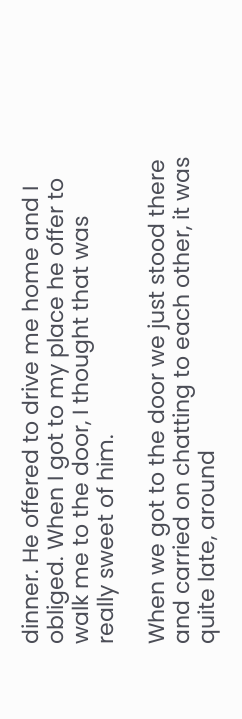dinner. He offered to drive me home and I obliged. When I got to my place he offer to walk me to the door, I thought that was really sweet of him.

When we got to the door we just stood there and carried on chatting to each other, it was quite late, around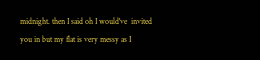midnight. then I said oh I would've  invited you in but my flat is very messy as I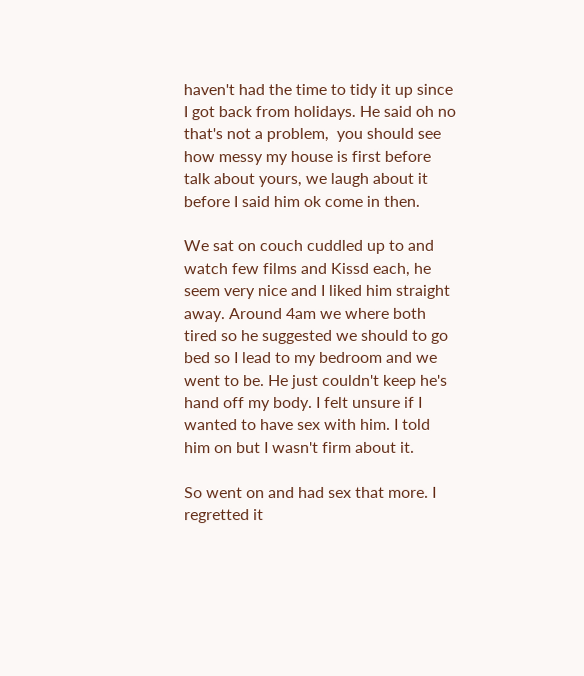haven't had the time to tidy it up since I got back from holidays. He said oh no that's not a problem,  you should see how messy my house is first before talk about yours, we laugh about it before I said him ok come in then.

We sat on couch cuddled up to and watch few films and Kissd each, he seem very nice and I liked him straight away. Around 4am we where both tired so he suggested we should to go bed so I lead to my bedroom and we went to be. He just couldn't keep he's hand off my body. I felt unsure if I wanted to have sex with him. I told him on but I wasn't firm about it.

So went on and had sex that more. I regretted it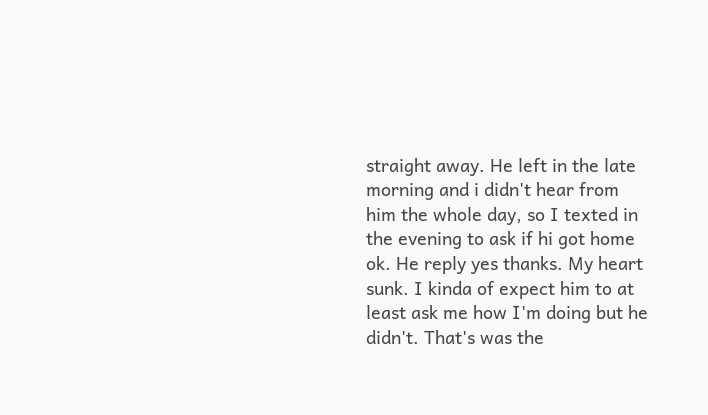straight away. He left in the late morning and i didn't hear from him the whole day, so I texted in the evening to ask if hi got home ok. He reply yes thanks. My heart sunk. I kinda of expect him to at least ask me how I'm doing but he didn't. That's was the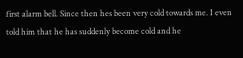first alarm bell. Since then hes been very cold towards me. I even told him that he has suddenly become cold and he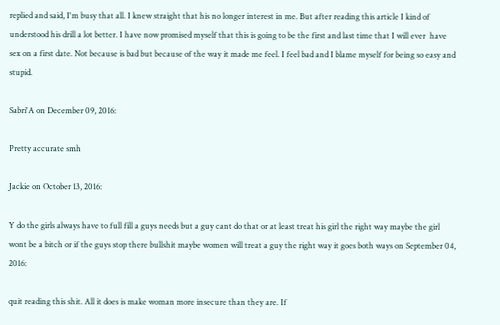replied and said, I'm busy that all. I knew straight that his no longer interest in me. But after reading this article I kind of understood his drill a lot better. I have now promised myself that this is going to be the first and last time that I will ever  have sex on a first date. Not because is bad but because of the way it made me feel. I feel bad and I blame myself for being so easy and stupid.

Sabri'A on December 09, 2016:

Pretty accurate smh

Jackie on October 13, 2016:

Y do the girls always have to full fill a guys needs but a guy cant do that or at least treat his girl the right way maybe the girl wont be a bitch or if the guys stop there bullshit maybe women will treat a guy the right way it goes both ways on September 04, 2016:

quit reading this shit. All it does is make woman more insecure than they are. If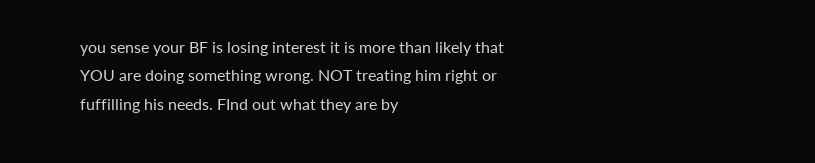you sense your BF is losing interest it is more than likely that YOU are doing something wrong. NOT treating him right or fuffilling his needs. FInd out what they are by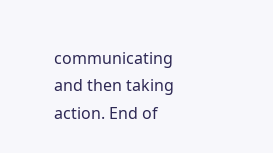communicating and then taking action. End of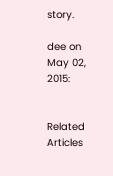story.

dee on May 02, 2015:


Related Articles